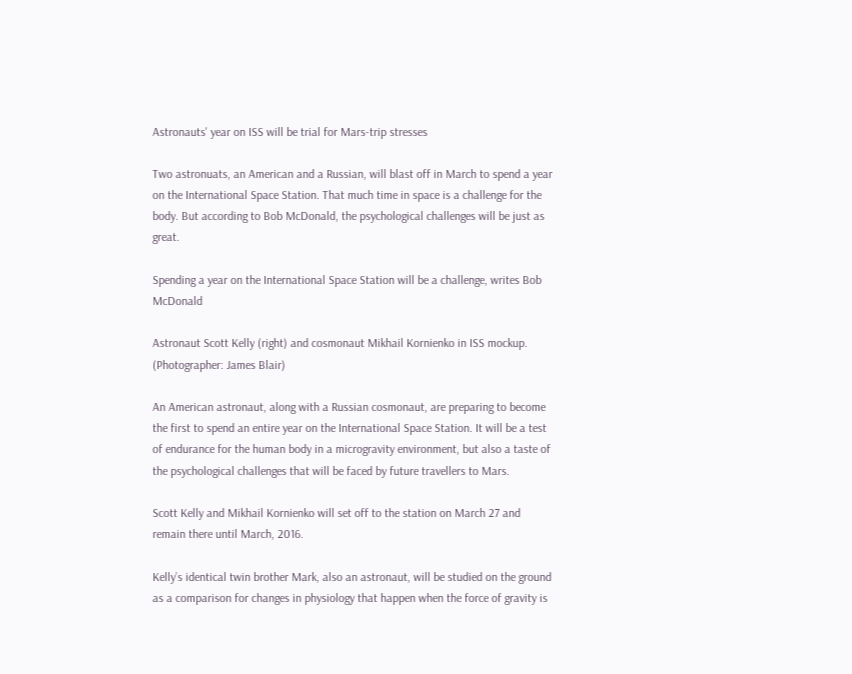Astronauts' year on ISS will be trial for Mars-trip stresses

Two astronuats, an American and a Russian, will blast off in March to spend a year on the International Space Station. That much time in space is a challenge for the body. But according to Bob McDonald, the psychological challenges will be just as great.

Spending a year on the International Space Station will be a challenge, writes Bob McDonald

Astronaut Scott Kelly (right) and cosmonaut Mikhail Kornienko in ISS mockup. (Photographer: James Blair)

An American astronaut, along with a Russian cosmonaut, are preparing to become the first to spend an entire year on the International Space Station. It will be a test of endurance for the human body in a microgravity environment, but also a taste of the psychological challenges that will be faced by future travellers to Mars.

Scott Kelly and Mikhail Kornienko will set off to the station on March 27 and remain there until March, 2016.

Kelly’s identical twin brother Mark, also an astronaut, will be studied on the ground as a comparison for changes in physiology that happen when the force of gravity is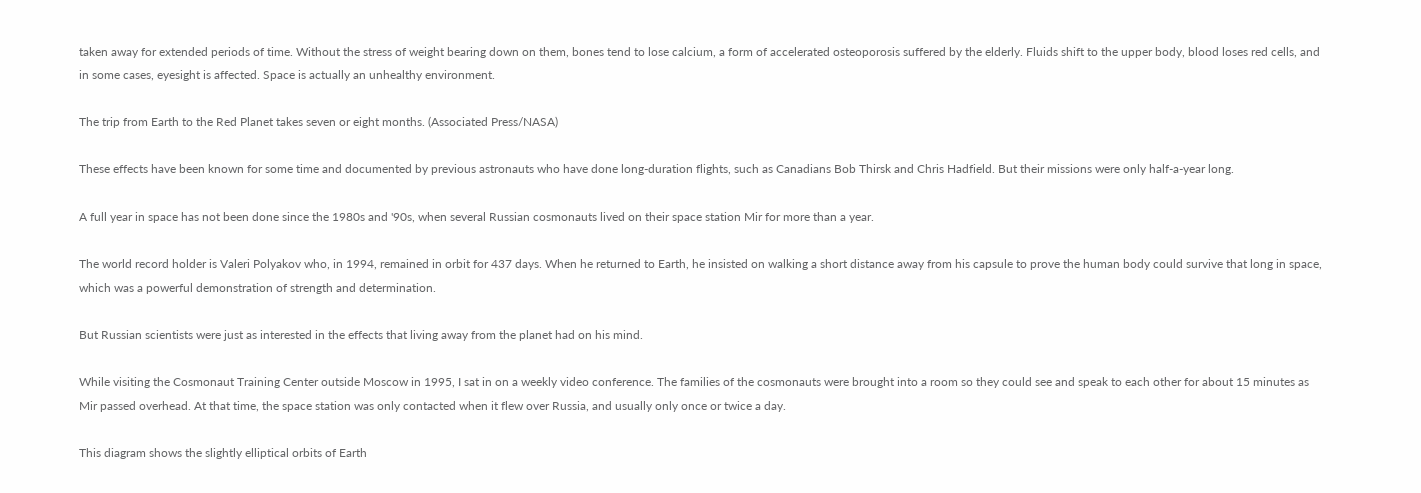taken away for extended periods of time. Without the stress of weight bearing down on them, bones tend to lose calcium, a form of accelerated osteoporosis suffered by the elderly. Fluids shift to the upper body, blood loses red cells, and in some cases, eyesight is affected. Space is actually an unhealthy environment.

The trip from Earth to the Red Planet takes seven or eight months. (Associated Press/NASA)

These effects have been known for some time and documented by previous astronauts who have done long-duration flights, such as Canadians Bob Thirsk and Chris Hadfield. But their missions were only half-a-year long.

A full year in space has not been done since the 1980s and '90s, when several Russian cosmonauts lived on their space station Mir for more than a year.

The world record holder is Valeri Polyakov who, in 1994, remained in orbit for 437 days. When he returned to Earth, he insisted on walking a short distance away from his capsule to prove the human body could survive that long in space, which was a powerful demonstration of strength and determination.

But Russian scientists were just as interested in the effects that living away from the planet had on his mind.

While visiting the Cosmonaut Training Center outside Moscow in 1995, I sat in on a weekly video conference. The families of the cosmonauts were brought into a room so they could see and speak to each other for about 15 minutes as Mir passed overhead. At that time, the space station was only contacted when it flew over Russia, and usually only once or twice a day.

This diagram shows the slightly elliptical orbits of Earth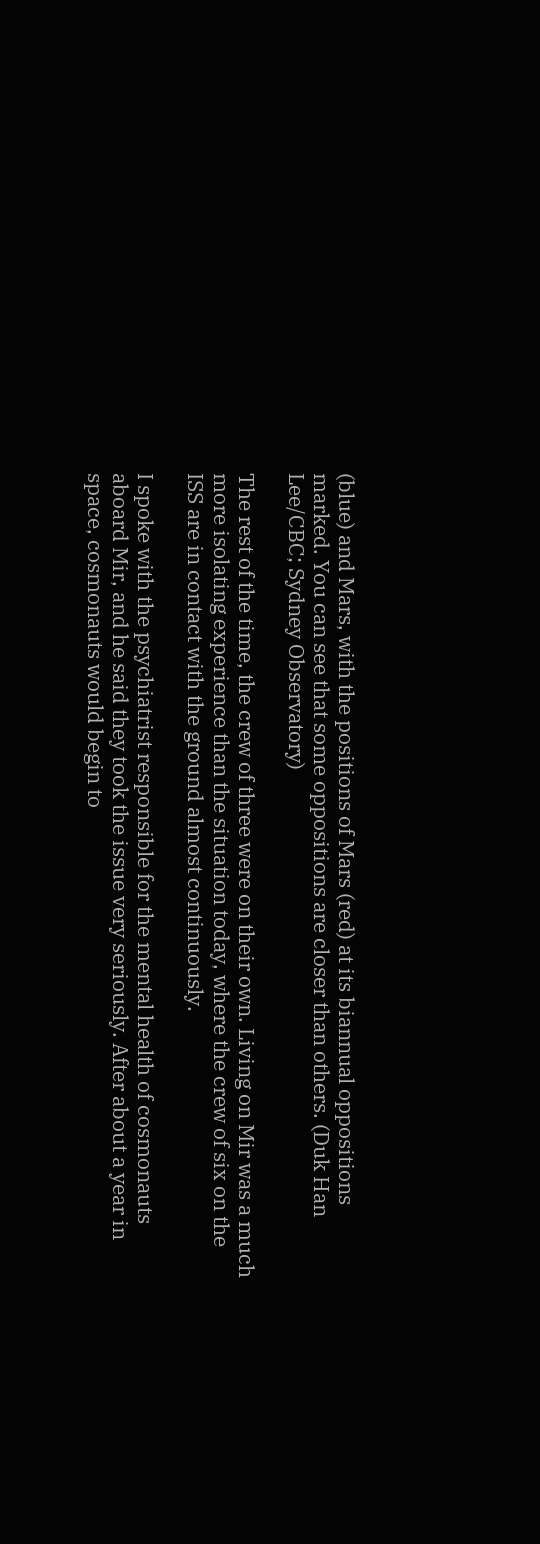(blue) and Mars, with the positions of Mars (red) at its biannual oppositions marked. You can see that some oppositions are closer than others. (Duk Han Lee/CBC; Sydney Observatory)

The rest of the time, the crew of three were on their own. Living on Mir was a much more isolating experience than the situation today, where the crew of six on the ISS are in contact with the ground almost continuously.

I spoke with the psychiatrist responsible for the mental health of cosmonauts aboard Mir, and he said they took the issue very seriously. After about a year in space, cosmonauts would begin to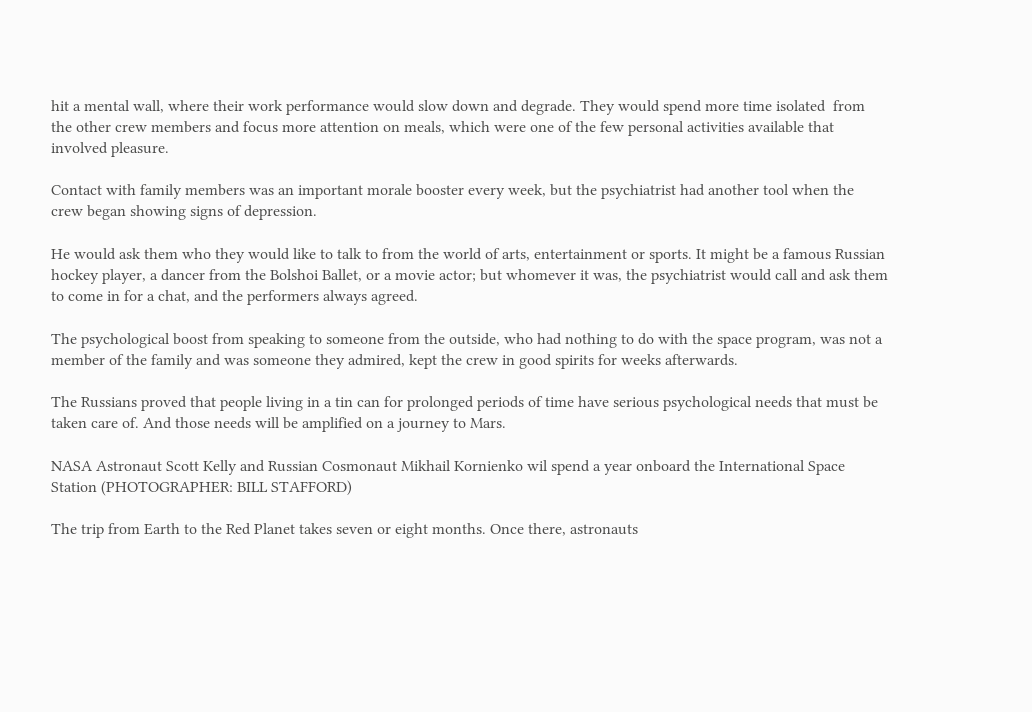hit a mental wall, where their work performance would slow down and degrade. They would spend more time isolated  from the other crew members and focus more attention on meals, which were one of the few personal activities available that involved pleasure.

Contact with family members was an important morale booster every week, but the psychiatrist had another tool when the crew began showing signs of depression.

He would ask them who they would like to talk to from the world of arts, entertainment or sports. It might be a famous Russian hockey player, a dancer from the Bolshoi Ballet, or a movie actor; but whomever it was, the psychiatrist would call and ask them to come in for a chat, and the performers always agreed.

The psychological boost from speaking to someone from the outside, who had nothing to do with the space program, was not a member of the family and was someone they admired, kept the crew in good spirits for weeks afterwards.

The Russians proved that people living in a tin can for prolonged periods of time have serious psychological needs that must be taken care of. And those needs will be amplified on a journey to Mars.

NASA Astronaut Scott Kelly and Russian Cosmonaut Mikhail Kornienko wil spend a year onboard the International Space Station (PHOTOGRAPHER: BILL STAFFORD)

The trip from Earth to the Red Planet takes seven or eight months. Once there, astronauts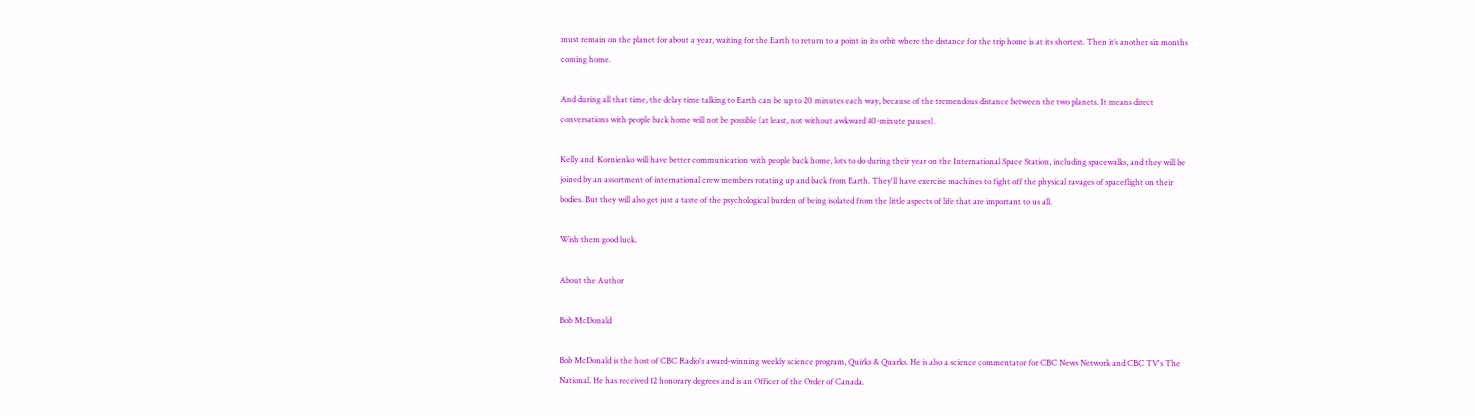must remain on the planet for about a year, waiting for the Earth to return to a point in its orbit where the distance for the trip home is at its shortest. Then it’s another six months coming home.

And during all that time, the delay time talking to Earth can be up to 20 minutes each way, because of the tremendous distance between the two planets. It means direct conversations with people back home will not be possible (at least, not without awkward 40-minute pauses).

Kelly and  Kornienko will have better communication with people back home, lots to do during their year on the International Space Station, including spacewalks, and they will be joined by an assortment of international crew members rotating up and back from Earth. They'll have exercise machines to fight off the physical ravages of spaceflight on their bodies. But they will also get just a taste of the psychological burden of being isolated from the little aspects of life that are important to us all.

Wish them good luck.

About the Author

Bob McDonald

Bob McDonald is the host of CBC Radio's award-winning weekly science program, Quirks & Quarks. He is also a science commentator for CBC News Network and CBC TV's The National. He has received 12 honorary degrees and is an Officer of the Order of Canada.